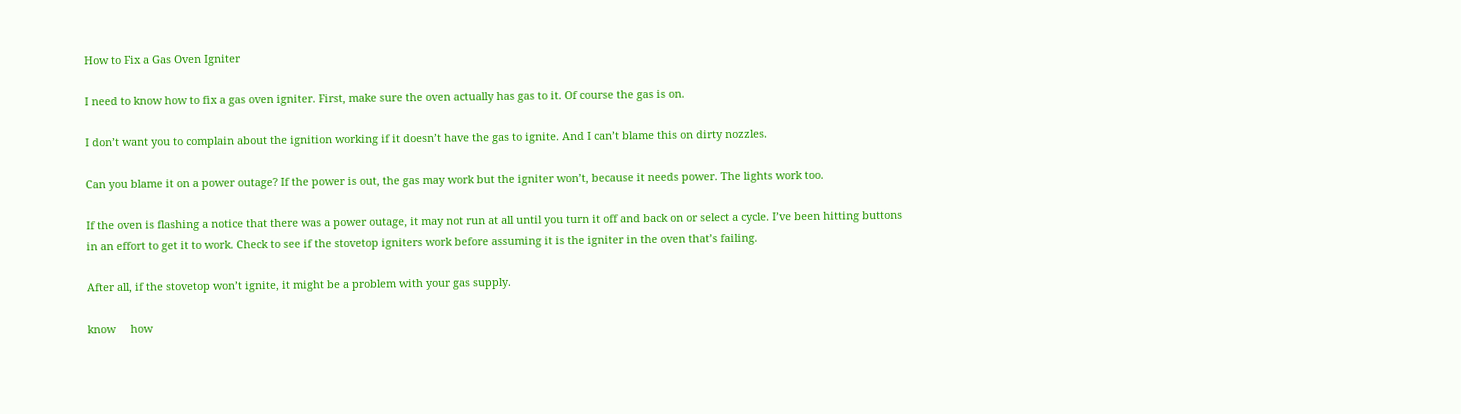How to Fix a Gas Oven Igniter

I need to know how to fix a gas oven igniter. First, make sure the oven actually has gas to it. Of course the gas is on.

I don’t want you to complain about the ignition working if it doesn’t have the gas to ignite. And I can’t blame this on dirty nozzles.

Can you blame it on a power outage? If the power is out, the gas may work but the igniter won’t, because it needs power. The lights work too.

If the oven is flashing a notice that there was a power outage, it may not run at all until you turn it off and back on or select a cycle. I’ve been hitting buttons in an effort to get it to work. Check to see if the stovetop igniters work before assuming it is the igniter in the oven that’s failing.

After all, if the stovetop won’t ignite, it might be a problem with your gas supply.

know     how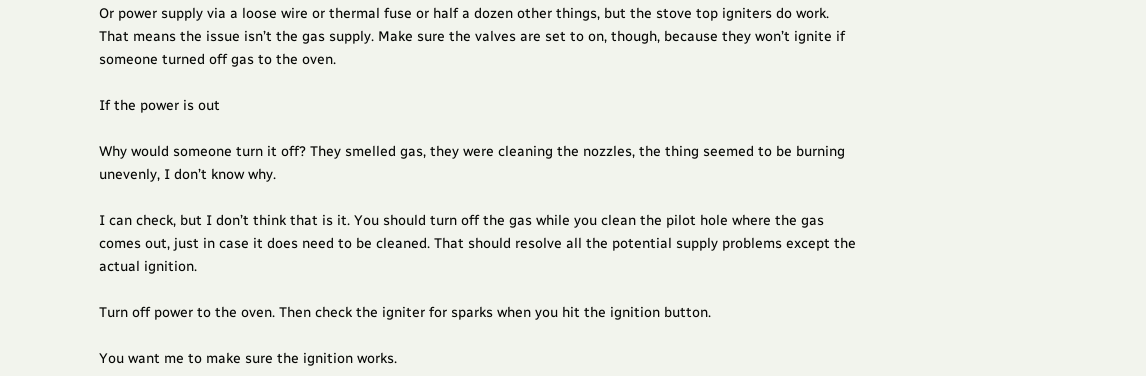Or power supply via a loose wire or thermal fuse or half a dozen other things, but the stove top igniters do work. That means the issue isn’t the gas supply. Make sure the valves are set to on, though, because they won’t ignite if someone turned off gas to the oven.

If the power is out

Why would someone turn it off? They smelled gas, they were cleaning the nozzles, the thing seemed to be burning unevenly, I don’t know why.

I can check, but I don’t think that is it. You should turn off the gas while you clean the pilot hole where the gas comes out, just in case it does need to be cleaned. That should resolve all the potential supply problems except the actual ignition.

Turn off power to the oven. Then check the igniter for sparks when you hit the ignition button.

You want me to make sure the ignition works.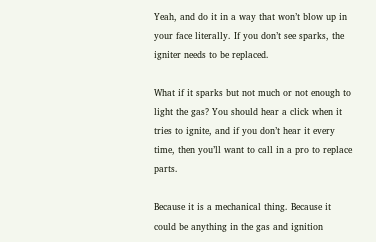Yeah, and do it in a way that won’t blow up in your face literally. If you don’t see sparks, the igniter needs to be replaced.

What if it sparks but not much or not enough to light the gas? You should hear a click when it tries to ignite, and if you don’t hear it every time, then you’ll want to call in a pro to replace parts.

Because it is a mechanical thing. Because it could be anything in the gas and ignition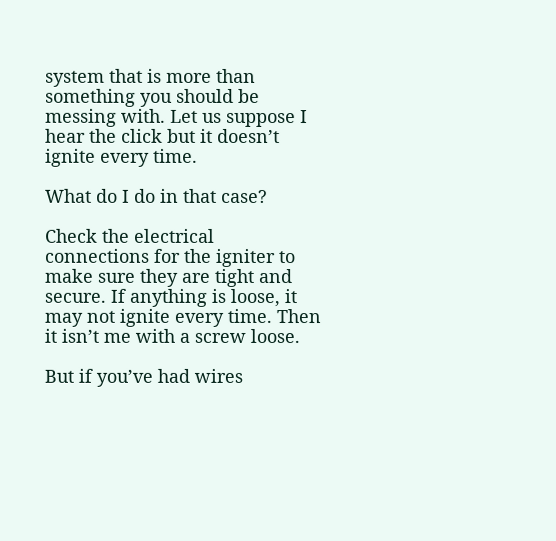system that is more than something you should be messing with. Let us suppose I hear the click but it doesn’t ignite every time.

What do I do in that case?

Check the electrical connections for the igniter to make sure they are tight and secure. If anything is loose, it may not ignite every time. Then it isn’t me with a screw loose.

But if you’ve had wires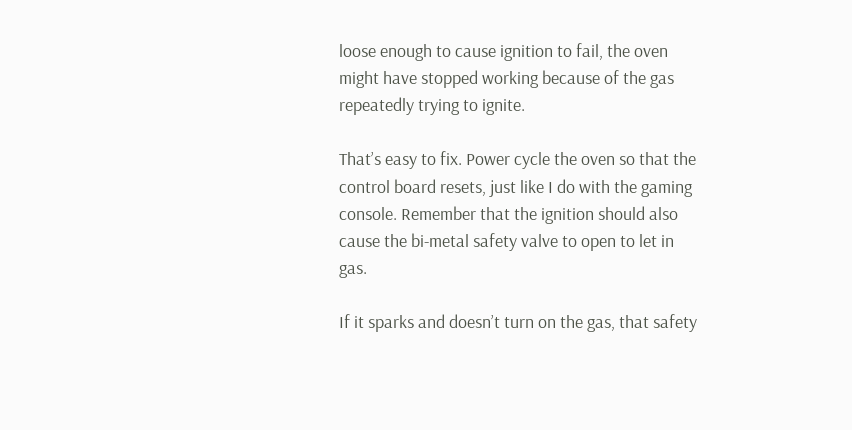loose enough to cause ignition to fail, the oven might have stopped working because of the gas repeatedly trying to ignite.

That’s easy to fix. Power cycle the oven so that the control board resets, just like I do with the gaming console. Remember that the ignition should also cause the bi-metal safety valve to open to let in gas.

If it sparks and doesn’t turn on the gas, that safety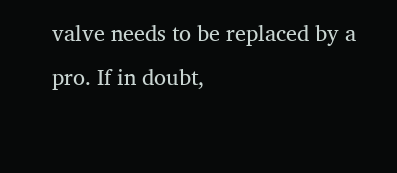valve needs to be replaced by a pro. If in doubt,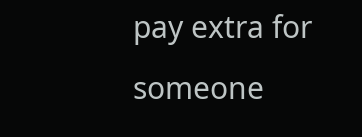pay extra for someone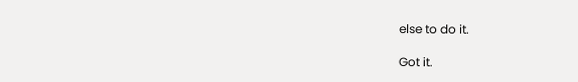else to do it.

Got it.